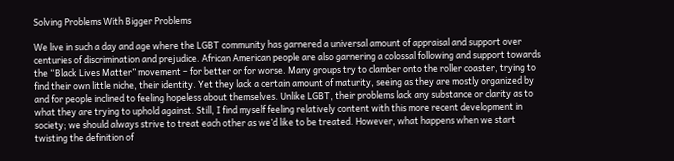Solving Problems With Bigger Problems

We live in such a day and age where the LGBT community has garnered a universal amount of appraisal and support over centuries of discrimination and prejudice. African American people are also garnering a colossal following and support towards the “Black Lives Matter” movement – for better or for worse. Many groups try to clamber onto the roller coaster, trying to find their own little niche, their identity. Yet they lack a certain amount of maturity, seeing as they are mostly organized by and for people inclined to feeling hopeless about themselves. Unlike LGBT, their problems lack any substance or clarity as to what they are trying to uphold against. Still, I find myself feeling relatively content with this more recent development in society; we should always strive to treat each other as we’d like to be treated. However, what happens when we start twisting the definition of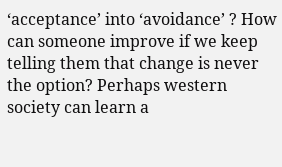‘acceptance’ into ‘avoidance’ ? How can someone improve if we keep telling them that change is never the option? Perhaps western society can learn a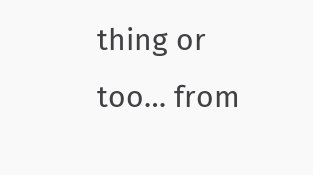thing or too… from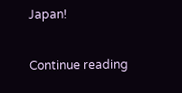Japan!

Continue reading